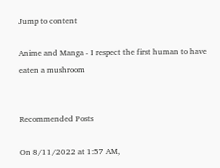Jump to content

Anime and Manga - I respect the first human to have eaten a mushroom


Recommended Posts

On 8/11/2022 at 1:57 AM,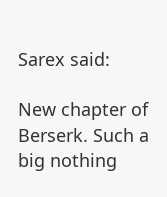Sarex said:

New chapter of Berserk. Such a big nothing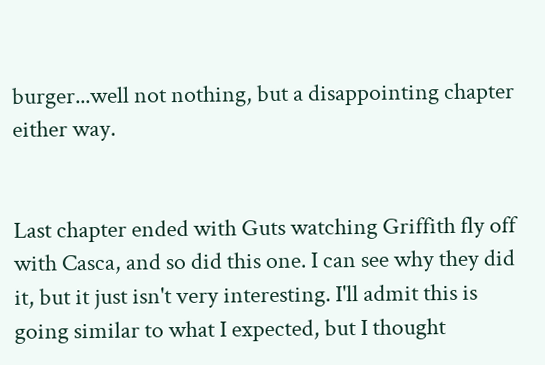burger...well not nothing, but a disappointing chapter either way.


Last chapter ended with Guts watching Griffith fly off with Casca, and so did this one. I can see why they did it, but it just isn't very interesting. I'll admit this is going similar to what I expected, but I thought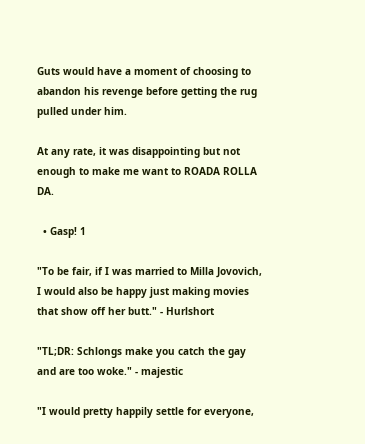Guts would have a moment of choosing to abandon his revenge before getting the rug pulled under him.

At any rate, it was disappointing but not enough to make me want to ROADA ROLLA DA.

  • Gasp! 1

"To be fair, if I was married to Milla Jovovich, I would also be happy just making movies that show off her butt." - Hurlshort

"TL;DR: Schlongs make you catch the gay and are too woke." - majestic

"I would pretty happily settle for everyone,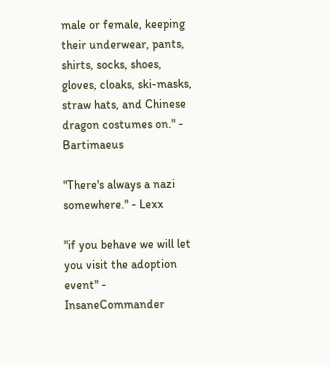male or female, keeping their underwear, pants, shirts, socks, shoes, gloves, cloaks, ski-masks, straw hats, and Chinese dragon costumes on." - Bartimaeus

"There's always a nazi somewhere." - Lexx

"if you behave we will let you visit the adoption event" - InsaneCommander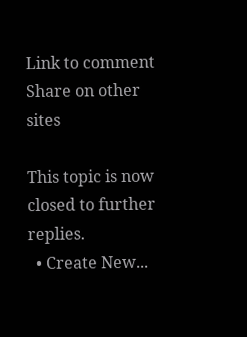Link to comment
Share on other sites

This topic is now closed to further replies.
  • Create New...